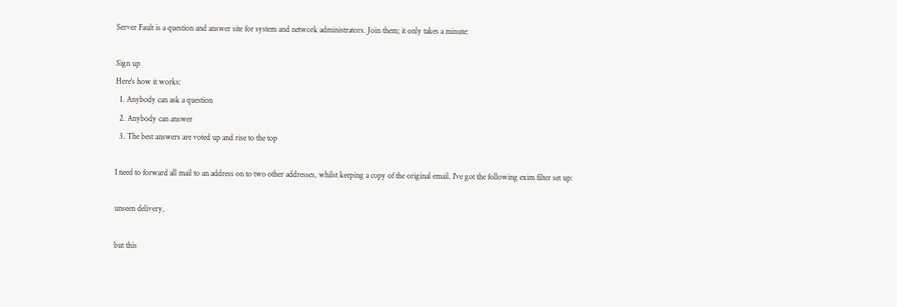Server Fault is a question and answer site for system and network administrators. Join them; it only takes a minute:

Sign up
Here's how it works:
  1. Anybody can ask a question
  2. Anybody can answer
  3. The best answers are voted up and rise to the top

I need to forward all mail to an address on to two other addresses, whilst keeping a copy of the original email. I've got the following exim filter set up:

unseen delivery,

but this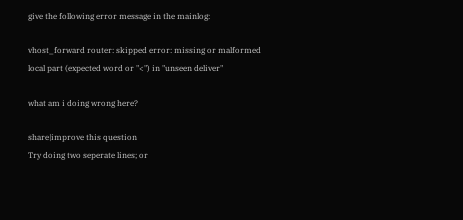give the following error message in the mainlog:

vhost_forward router: skipped error: missing or malformed local part (expected word or "<") in "unseen deliver"

what am i doing wrong here?

share|improve this question
Try doing two seperate lines; or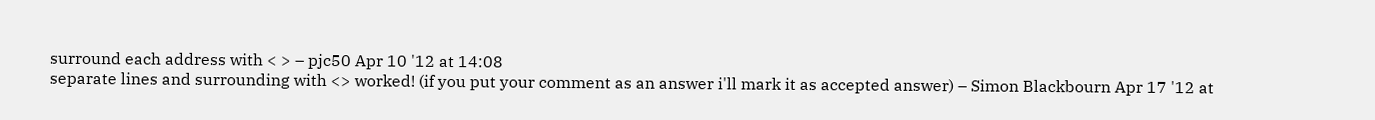surround each address with < > – pjc50 Apr 10 '12 at 14:08
separate lines and surrounding with <> worked! (if you put your comment as an answer i'll mark it as accepted answer) – Simon Blackbourn Apr 17 '12 at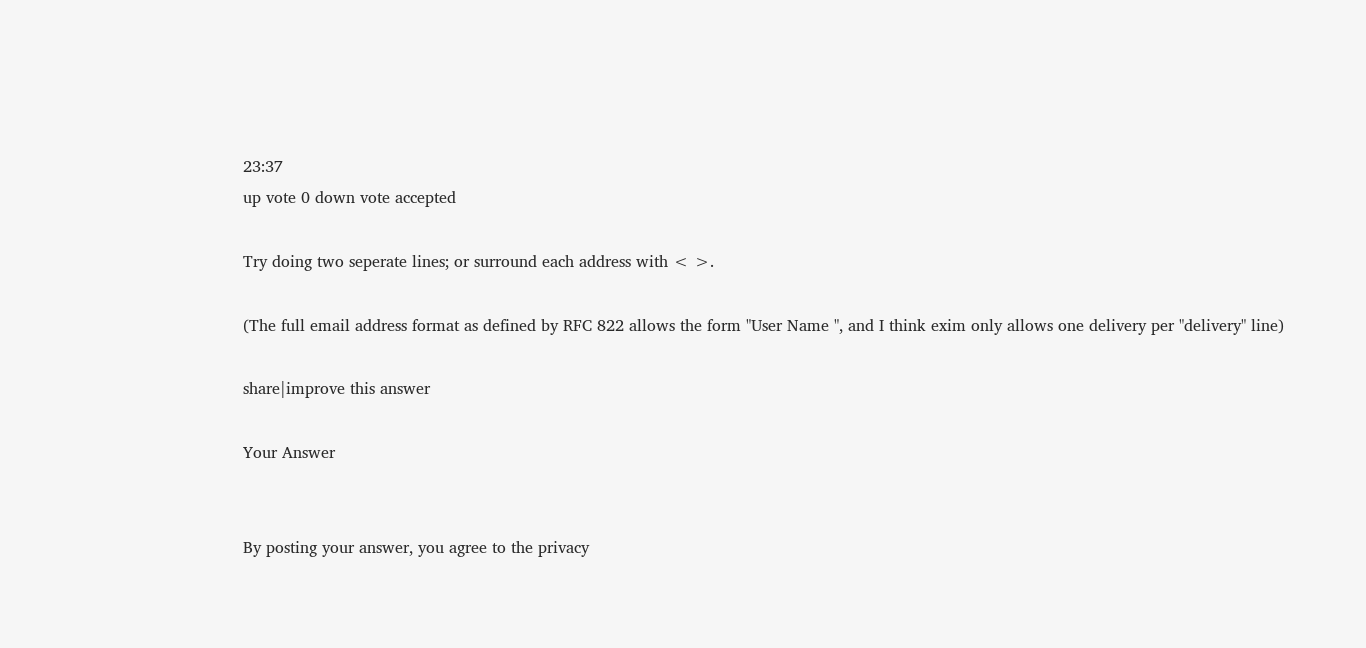23:37
up vote 0 down vote accepted

Try doing two seperate lines; or surround each address with < >.

(The full email address format as defined by RFC 822 allows the form "User Name ", and I think exim only allows one delivery per "delivery" line)

share|improve this answer

Your Answer


By posting your answer, you agree to the privacy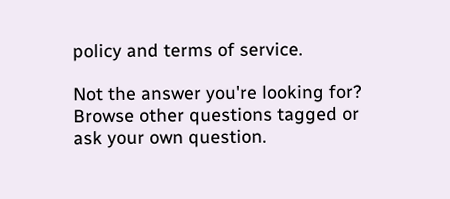policy and terms of service.

Not the answer you're looking for? Browse other questions tagged or ask your own question.